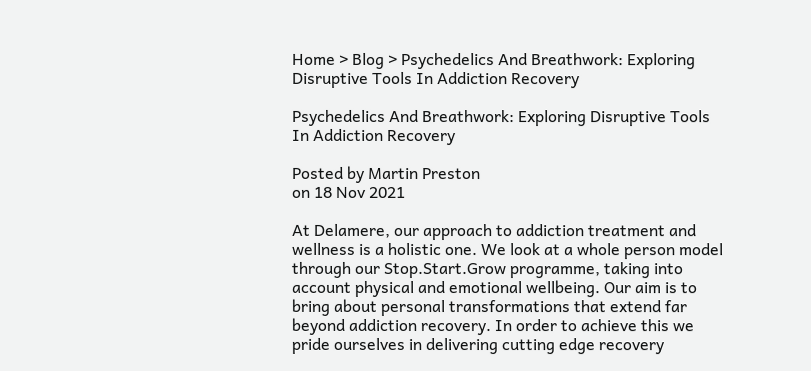Home > Blog > Psychedelics And Breathwork: Exploring Disruptive Tools In Addiction Recovery

Psychedelics And Breathwork: Exploring Disruptive Tools In Addiction Recovery

Posted by Martin Preston
on 18 Nov 2021

At Delamere, our approach to addiction treatment and wellness is a holistic one. We look at a whole person model through our Stop.Start.Grow programme, taking into account physical and emotional wellbeing. Our aim is to bring about personal transformations that extend far beyond addiction recovery. In order to achieve this we pride ourselves in delivering cutting edge recovery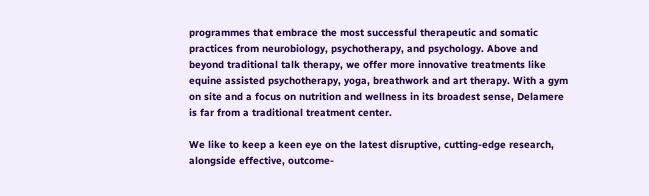programmes that embrace the most successful therapeutic and somatic practices from neurobiology, psychotherapy, and psychology. Above and beyond traditional talk therapy, we offer more innovative treatments like equine assisted psychotherapy, yoga, breathwork and art therapy. With a gym on site and a focus on nutrition and wellness in its broadest sense, Delamere is far from a traditional treatment center.

We like to keep a keen eye on the latest disruptive, cutting-edge research, alongside effective, outcome-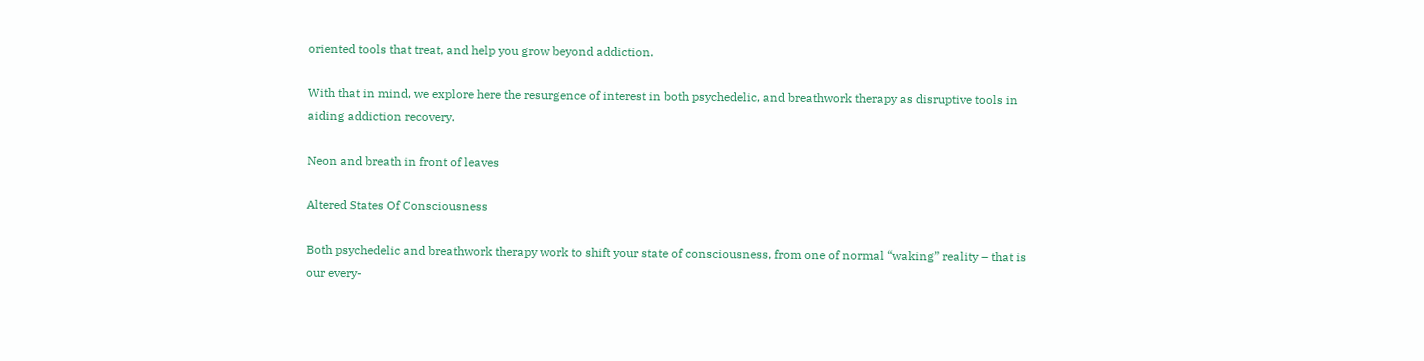oriented tools that treat, and help you grow beyond addiction.

With that in mind, we explore here the resurgence of interest in both psychedelic, and breathwork therapy as disruptive tools in aiding addiction recovery.

Neon and breath in front of leaves

Altered States Of Consciousness

Both psychedelic and breathwork therapy work to shift your state of consciousness, from one of normal “waking” reality – that is our every-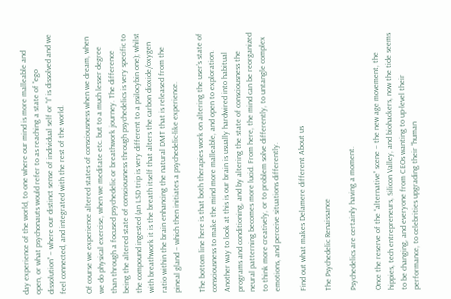day experience of the world, to one where our mind is more malleable and open, or what psychonauts would refer to as reaching a state of “ego dissolution” – where our distinct sense of individual self or “I” is dissolved and we feel connected, and integrated with the rest of the world.

Of course we experience altered states of consciousness when we dream, when we do physical exercise, when we meditate etc. but to a much lesser degree than through a focused psychedelic or breathwork journey. The difference being the altered state of consciousness through psychedelics is very specific to the compound ingested (an LSD trip is very different to a psilocybin one); whilst with breathwork it is the breath itself that alters the carbon dioxide/oxygen ratio within the brain enhancing the natural DMT that is released from the pineal gland – which then initiates a psychedelic-like experience.

The bottom line here is that both therapies work on altering the user’s state of consciousness to make the mind more malleable, and open to exploration. Another way to look at this is our brain is usually hardwired into habitual programs and conditioning, and by altering the state of consciousness the neural patterning becomes more lucid. From here, the mind can be reorganized to think more creatively, or to problem solve differently, to untangle complex emotions, and perceive situations differently.

Find out what makes Delamere different About us

The Psychedelic Renaissance

Psychedelics are certainly having a moment.

Once the reserve of the “alternative” scene – the new age movement, the hippies, tech entrepreneurs, Silicon Valley, and biohackers, now the tide seems to be changing, and everyone from CEOs wanting to up-level their performance, to celebrities upgrading their “human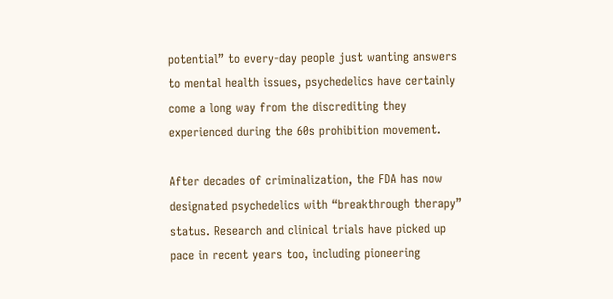potential” to every-day people just wanting answers to mental health issues, psychedelics have certainly come a long way from the discrediting they experienced during the 60s prohibition movement.

After decades of criminalization, the FDA has now designated psychedelics with “breakthrough therapy” status. Research and clinical trials have picked up pace in recent years too, including pioneering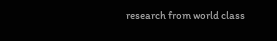research from world class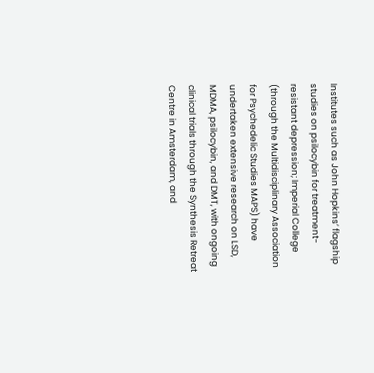Institutes such as John Hopkins’ flagship studies on psilocybin for treatment-resistant depression; Imperial College (through the Multidisciplinary Association for Psychedelic Studies MAPS) have undertaken extensive research on LSD, MDMA, psilocybin, and DMT, with ongoing clinical trials through the Synthesis Retreat Centre in Amsterdam, and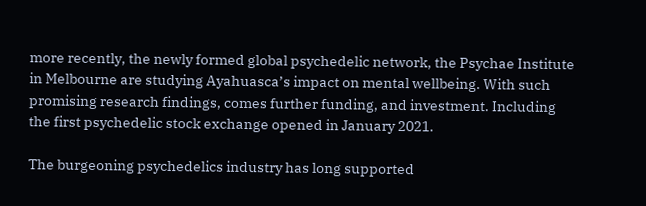more recently, the newly formed global psychedelic network, the Psychae Institute in Melbourne are studying Ayahuasca’s impact on mental wellbeing. With such promising research findings, comes further funding, and investment. Including the first psychedelic stock exchange opened in January 2021.

The burgeoning psychedelics industry has long supported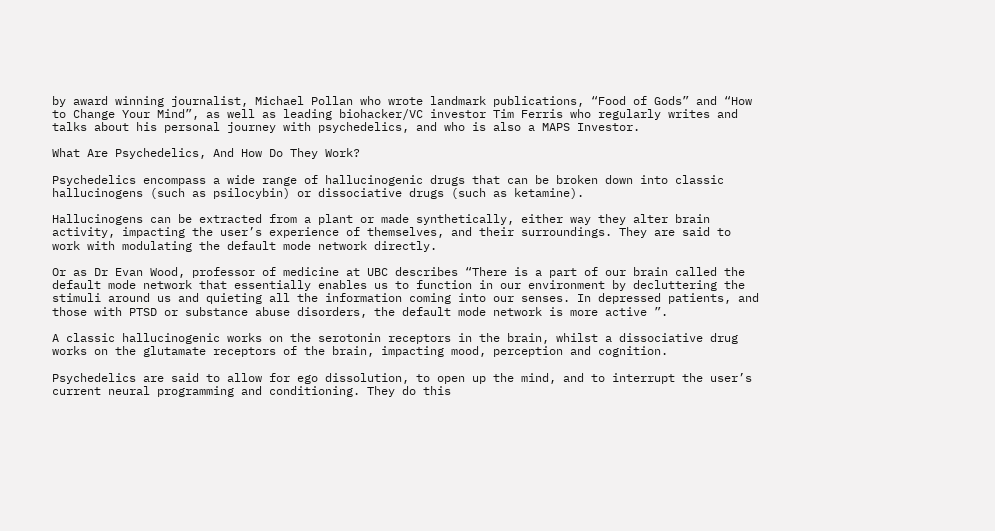by award winning journalist, Michael Pollan who wrote landmark publications, “Food of Gods” and “How to Change Your Mind”, as well as leading biohacker/VC investor Tim Ferris who regularly writes and talks about his personal journey with psychedelics, and who is also a MAPS Investor.

What Are Psychedelics, And How Do They Work?

Psychedelics encompass a wide range of hallucinogenic drugs that can be broken down into classic hallucinogens (such as psilocybin) or dissociative drugs (such as ketamine).

Hallucinogens can be extracted from a plant or made synthetically, either way they alter brain activity, impacting the user’s experience of themselves, and their surroundings. They are said to work with modulating the default mode network directly.

Or as Dr Evan Wood, professor of medicine at UBC describes “There is a part of our brain called the default mode network that essentially enables us to function in our environment by decluttering the stimuli around us and quieting all the information coming into our senses. In depressed patients, and those with PTSD or substance abuse disorders, the default mode network is more active ”.

A classic hallucinogenic works on the serotonin receptors in the brain, whilst a dissociative drug works on the glutamate receptors of the brain, impacting mood, perception and cognition.

Psychedelics are said to allow for ego dissolution, to open up the mind, and to interrupt the user’s current neural programming and conditioning. They do this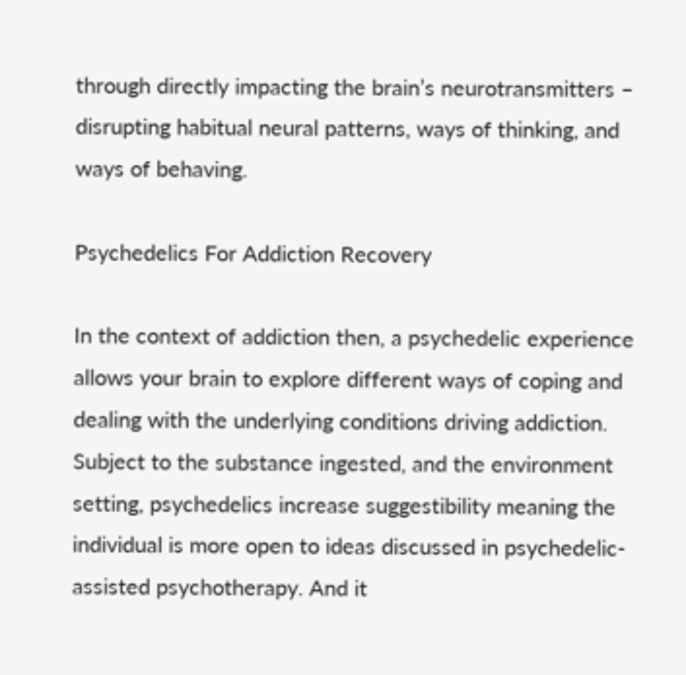through directly impacting the brain’s neurotransmitters – disrupting habitual neural patterns, ways of thinking, and ways of behaving.

Psychedelics For Addiction Recovery

In the context of addiction then, a psychedelic experience allows your brain to explore different ways of coping and dealing with the underlying conditions driving addiction. Subject to the substance ingested, and the environment setting, psychedelics increase suggestibility meaning the individual is more open to ideas discussed in psychedelic- assisted psychotherapy. And it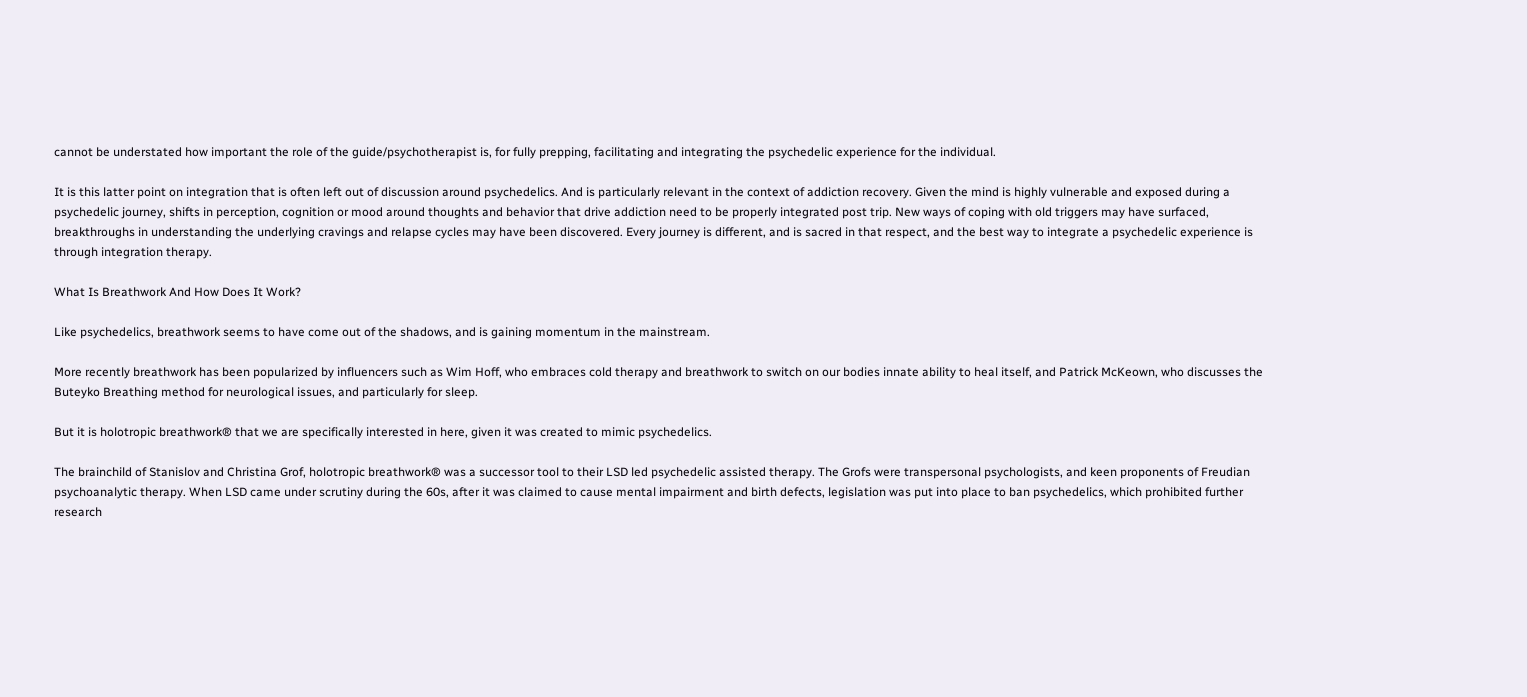cannot be understated how important the role of the guide/psychotherapist is, for fully prepping, facilitating and integrating the psychedelic experience for the individual.

It is this latter point on integration that is often left out of discussion around psychedelics. And is particularly relevant in the context of addiction recovery. Given the mind is highly vulnerable and exposed during a psychedelic journey, shifts in perception, cognition or mood around thoughts and behavior that drive addiction need to be properly integrated post trip. New ways of coping with old triggers may have surfaced, breakthroughs in understanding the underlying cravings and relapse cycles may have been discovered. Every journey is different, and is sacred in that respect, and the best way to integrate a psychedelic experience is through integration therapy.

What Is Breathwork And How Does It Work?

Like psychedelics, breathwork seems to have come out of the shadows, and is gaining momentum in the mainstream.

More recently breathwork has been popularized by influencers such as Wim Hoff, who embraces cold therapy and breathwork to switch on our bodies innate ability to heal itself, and Patrick McKeown, who discusses the Buteyko Breathing method for neurological issues, and particularly for sleep.

But it is holotropic breathwork® that we are specifically interested in here, given it was created to mimic psychedelics.

The brainchild of Stanislov and Christina Grof, holotropic breathwork® was a successor tool to their LSD led psychedelic assisted therapy. The Grofs were transpersonal psychologists, and keen proponents of Freudian psychoanalytic therapy. When LSD came under scrutiny during the 60s, after it was claimed to cause mental impairment and birth defects, legislation was put into place to ban psychedelics, which prohibited further research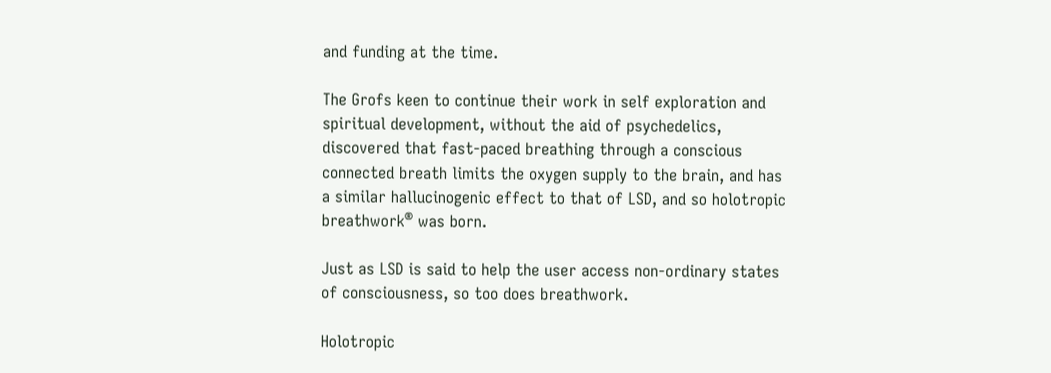and funding at the time.

The Grofs keen to continue their work in self exploration and spiritual development, without the aid of psychedelics, discovered that fast-paced breathing through a conscious connected breath limits the oxygen supply to the brain, and has a similar hallucinogenic effect to that of LSD, and so holotropic breathwork® was born.

Just as LSD is said to help the user access non-ordinary states of consciousness, so too does breathwork.

Holotropic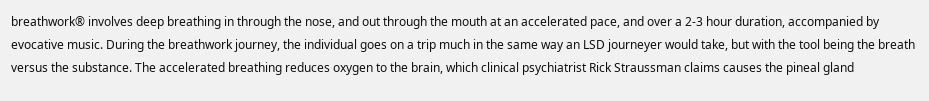breathwork® involves deep breathing in through the nose, and out through the mouth at an accelerated pace, and over a 2-3 hour duration, accompanied by evocative music. During the breathwork journey, the individual goes on a trip much in the same way an LSD journeyer would take, but with the tool being the breath versus the substance. The accelerated breathing reduces oxygen to the brain, which clinical psychiatrist Rick Straussman claims causes the pineal gland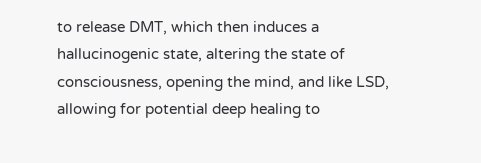to release DMT, which then induces a hallucinogenic state, altering the state of consciousness, opening the mind, and like LSD, allowing for potential deep healing to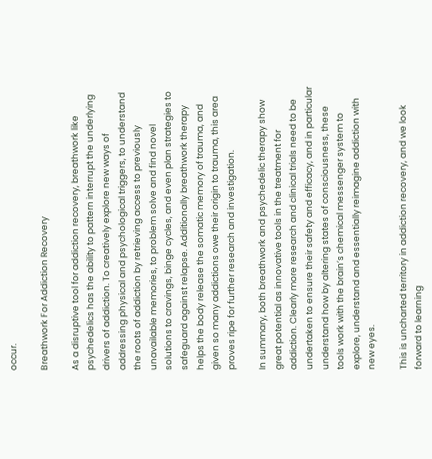occur.

Breathwork For Addiction Recovery

As a disruptive tool for addiction recovery, breathwork like psychedelics has the ability to pattern interrupt the underlying drivers of addiction. To creatively explore new ways of addressing physical and psychological triggers, to understand the roots of addiction by retrieving access to previously unavailable memories, to problem solve and find novel solutions to cravings, binge cycles, and even plan strategies to safeguard against relapse. Additionally breathwork therapy helps the body release the somatic memory of trauma, and given so many addictions owe their origin to trauma, this area proves ripe for further research and investigation.

In summary, both breathwork and psychedelic therapy show great potential as innovative tools in the treatment for addiction. Clearly more research and clinical trials need to be undertaken to ensure their safety and efficacy, and in particular understand how by altering states of consciousness, these tools work with the brain’s chemical messenger system to explore, understand and essentially reimagine addiction with new eyes.

This is uncharted territory in addiction recovery, and we look forward to learning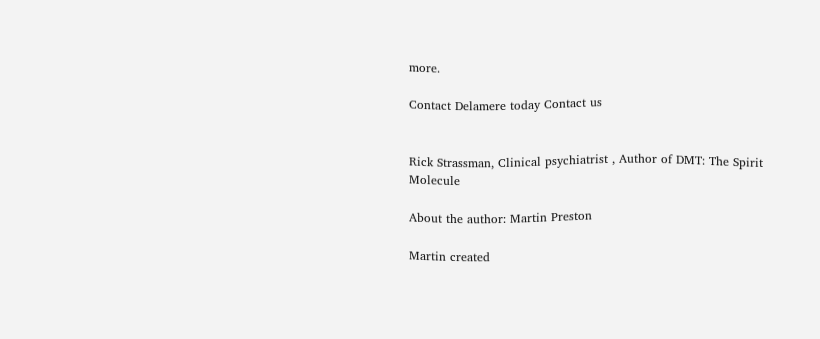more.

Contact Delamere today Contact us


Rick Strassman, Clinical psychiatrist , Author of DMT: The Spirit Molecule

About the author: Martin Preston

Martin created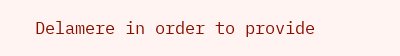Delamere in order to provide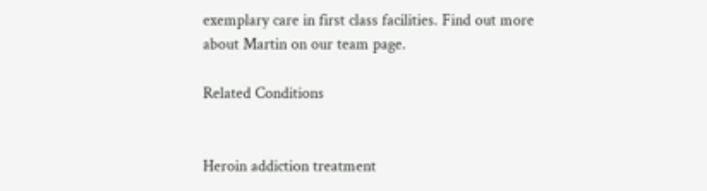exemplary care in first class facilities. Find out more about Martin on our team page.

Related Conditions


Heroin addiction treatment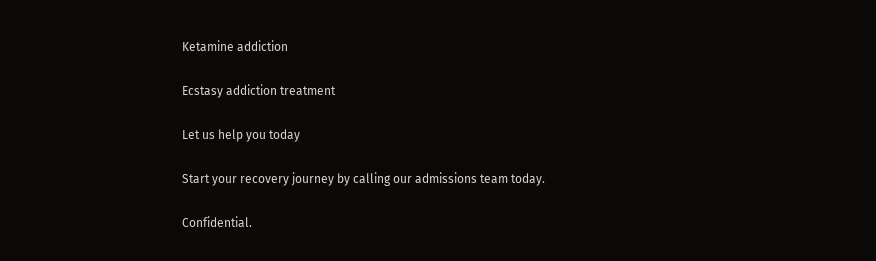Ketamine addiction

Ecstasy addiction treatment

Let us help you today

Start your recovery journey by calling our admissions team today.

Confidential.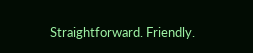Straightforward. Friendly.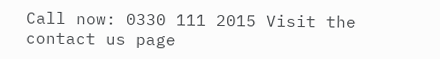Call now: 0330 111 2015 Visit the contact us page